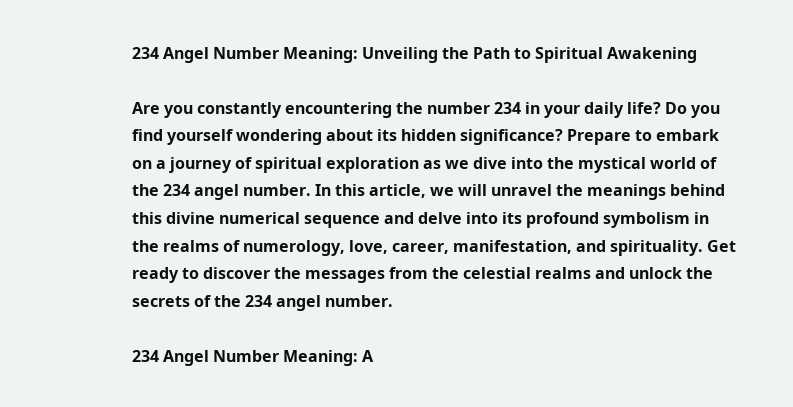234 Angel Number Meaning: Unveiling the Path to Spiritual Awakening

Are you constantly encountering the number 234 in your daily life? Do you find yourself wondering about its hidden significance? Prepare to embark on a journey of spiritual exploration as we dive into the mystical world of the 234 angel number. In this article, we will unravel the meanings behind this divine numerical sequence and delve into its profound symbolism in the realms of numerology, love, career, manifestation, and spirituality. Get ready to discover the messages from the celestial realms and unlock the secrets of the 234 angel number.

234 Angel Number Meaning: A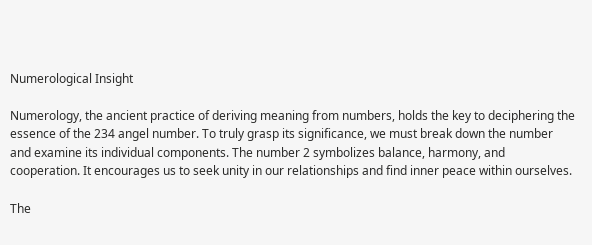Numerological Insight

Numerology, the ancient practice of deriving meaning from numbers, holds the key to deciphering the essence of the 234 angel number. To truly grasp its significance, we must break down the number and examine its individual components. The number 2 symbolizes balance, harmony, and cooperation. It encourages us to seek unity in our relationships and find inner peace within ourselves.

The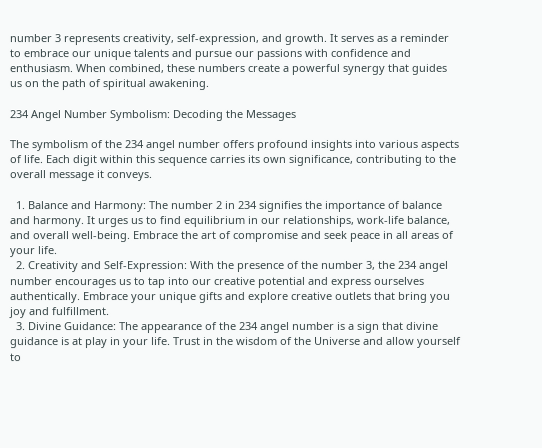number 3 represents creativity, self-expression, and growth. It serves as a reminder to embrace our unique talents and pursue our passions with confidence and enthusiasm. When combined, these numbers create a powerful synergy that guides us on the path of spiritual awakening.

234 Angel Number Symbolism: Decoding the Messages

The symbolism of the 234 angel number offers profound insights into various aspects of life. Each digit within this sequence carries its own significance, contributing to the overall message it conveys.

  1. Balance and Harmony: The number 2 in 234 signifies the importance of balance and harmony. It urges us to find equilibrium in our relationships, work-life balance, and overall well-being. Embrace the art of compromise and seek peace in all areas of your life.
  2. Creativity and Self-Expression: With the presence of the number 3, the 234 angel number encourages us to tap into our creative potential and express ourselves authentically. Embrace your unique gifts and explore creative outlets that bring you joy and fulfillment.
  3. Divine Guidance: The appearance of the 234 angel number is a sign that divine guidance is at play in your life. Trust in the wisdom of the Universe and allow yourself to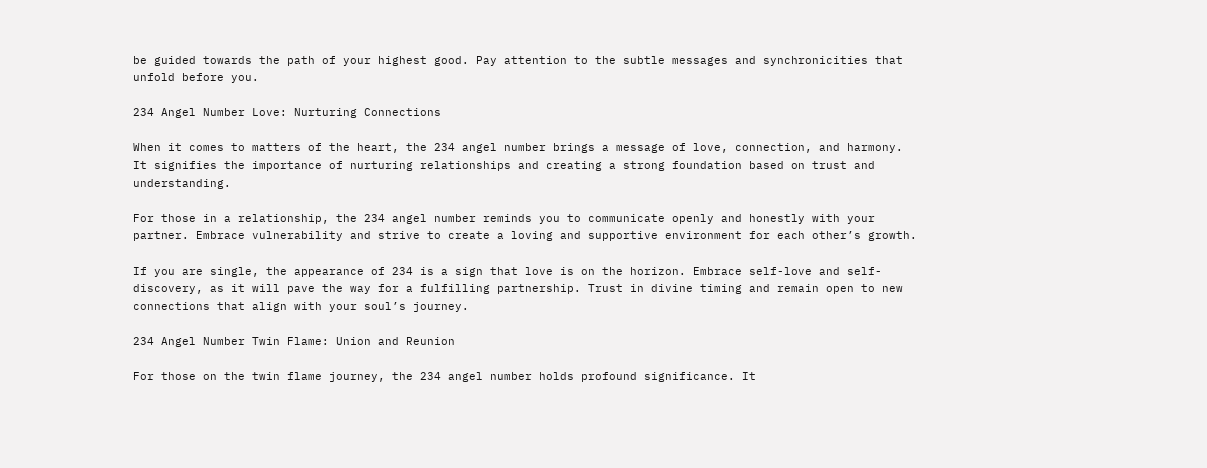be guided towards the path of your highest good. Pay attention to the subtle messages and synchronicities that unfold before you.

234 Angel Number Love: Nurturing Connections

When it comes to matters of the heart, the 234 angel number brings a message of love, connection, and harmony. It signifies the importance of nurturing relationships and creating a strong foundation based on trust and understanding.

For those in a relationship, the 234 angel number reminds you to communicate openly and honestly with your partner. Embrace vulnerability and strive to create a loving and supportive environment for each other’s growth.

If you are single, the appearance of 234 is a sign that love is on the horizon. Embrace self-love and self-discovery, as it will pave the way for a fulfilling partnership. Trust in divine timing and remain open to new connections that align with your soul’s journey.

234 Angel Number Twin Flame: Union and Reunion

For those on the twin flame journey, the 234 angel number holds profound significance. It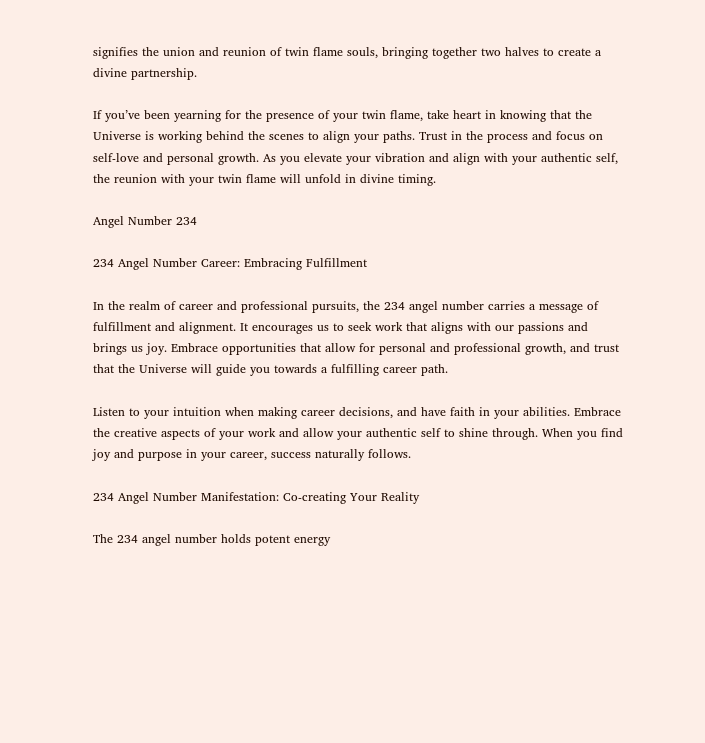signifies the union and reunion of twin flame souls, bringing together two halves to create a divine partnership.

If you’ve been yearning for the presence of your twin flame, take heart in knowing that the Universe is working behind the scenes to align your paths. Trust in the process and focus on self-love and personal growth. As you elevate your vibration and align with your authentic self, the reunion with your twin flame will unfold in divine timing.

Angel Number 234

234 Angel Number Career: Embracing Fulfillment

In the realm of career and professional pursuits, the 234 angel number carries a message of fulfillment and alignment. It encourages us to seek work that aligns with our passions and brings us joy. Embrace opportunities that allow for personal and professional growth, and trust that the Universe will guide you towards a fulfilling career path.

Listen to your intuition when making career decisions, and have faith in your abilities. Embrace the creative aspects of your work and allow your authentic self to shine through. When you find joy and purpose in your career, success naturally follows.

234 Angel Number Manifestation: Co-creating Your Reality

The 234 angel number holds potent energy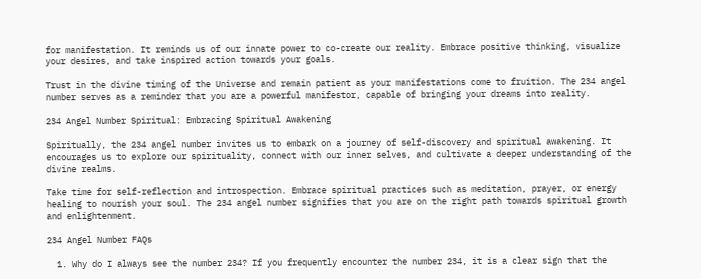for manifestation. It reminds us of our innate power to co-create our reality. Embrace positive thinking, visualize your desires, and take inspired action towards your goals.

Trust in the divine timing of the Universe and remain patient as your manifestations come to fruition. The 234 angel number serves as a reminder that you are a powerful manifestor, capable of bringing your dreams into reality.

234 Angel Number Spiritual: Embracing Spiritual Awakening

Spiritually, the 234 angel number invites us to embark on a journey of self-discovery and spiritual awakening. It encourages us to explore our spirituality, connect with our inner selves, and cultivate a deeper understanding of the divine realms.

Take time for self-reflection and introspection. Embrace spiritual practices such as meditation, prayer, or energy healing to nourish your soul. The 234 angel number signifies that you are on the right path towards spiritual growth and enlightenment.

234 Angel Number FAQs

  1. Why do I always see the number 234? If you frequently encounter the number 234, it is a clear sign that the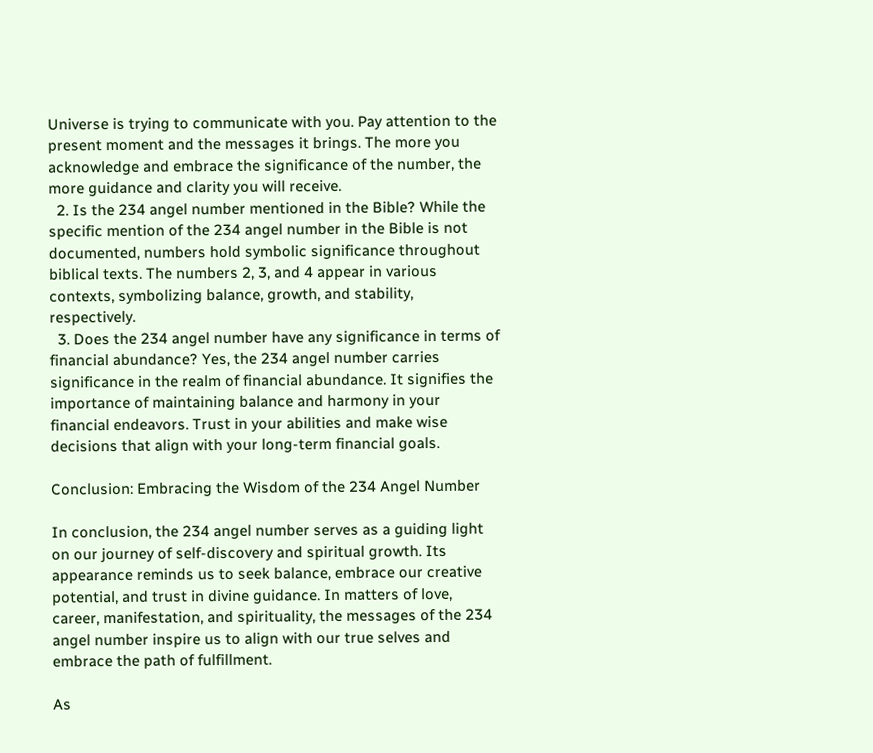Universe is trying to communicate with you. Pay attention to the present moment and the messages it brings. The more you acknowledge and embrace the significance of the number, the more guidance and clarity you will receive.
  2. Is the 234 angel number mentioned in the Bible? While the specific mention of the 234 angel number in the Bible is not documented, numbers hold symbolic significance throughout biblical texts. The numbers 2, 3, and 4 appear in various contexts, symbolizing balance, growth, and stability, respectively.
  3. Does the 234 angel number have any significance in terms of financial abundance? Yes, the 234 angel number carries significance in the realm of financial abundance. It signifies the importance of maintaining balance and harmony in your financial endeavors. Trust in your abilities and make wise decisions that align with your long-term financial goals.

Conclusion: Embracing the Wisdom of the 234 Angel Number

In conclusion, the 234 angel number serves as a guiding light on our journey of self-discovery and spiritual growth. Its appearance reminds us to seek balance, embrace our creative potential, and trust in divine guidance. In matters of love, career, manifestation, and spirituality, the messages of the 234 angel number inspire us to align with our true selves and embrace the path of fulfillment.

As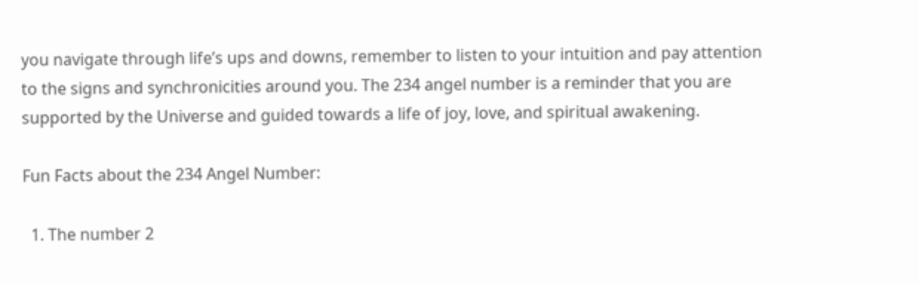you navigate through life’s ups and downs, remember to listen to your intuition and pay attention to the signs and synchronicities around you. The 234 angel number is a reminder that you are supported by the Universe and guided towards a life of joy, love, and spiritual awakening.

Fun Facts about the 234 Angel Number:

  1. The number 2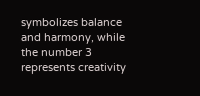symbolizes balance and harmony, while the number 3 represents creativity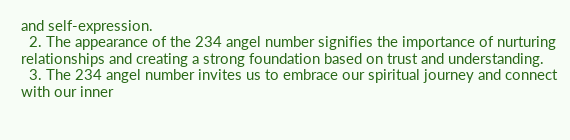and self-expression.
  2. The appearance of the 234 angel number signifies the importance of nurturing relationships and creating a strong foundation based on trust and understanding.
  3. The 234 angel number invites us to embrace our spiritual journey and connect with our inner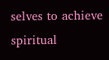selves to achieve spiritual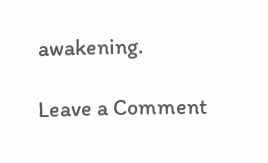awakening.

Leave a Comment